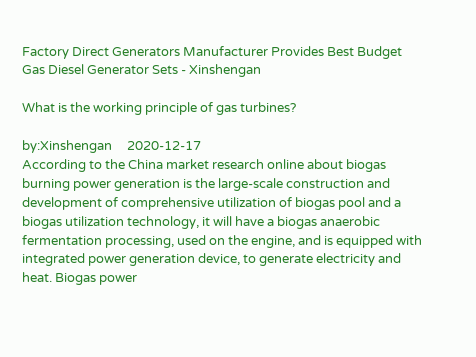Factory Direct Generators Manufacturer Provides Best Budget Gas Diesel Generator Sets - Xinshengan

What is the working principle of gas turbines?

by:Xinshengan     2020-12-17
According to the China market research online about biogas burning power generation is the large-scale construction and development of comprehensive utilization of biogas pool and a biogas utilization technology, it will have a biogas anaerobic fermentation processing, used on the engine, and is equipped with integrated power generation device, to generate electricity and heat. Biogas power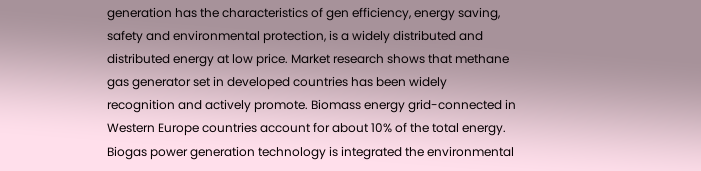generation has the characteristics of gen efficiency, energy saving, safety and environmental protection, is a widely distributed and distributed energy at low price. Market research shows that methane gas generator set in developed countries has been widely recognition and actively promote. Biomass energy grid-connected in Western Europe countries account for about 10% of the total energy. Biogas power generation technology is integrated the environmental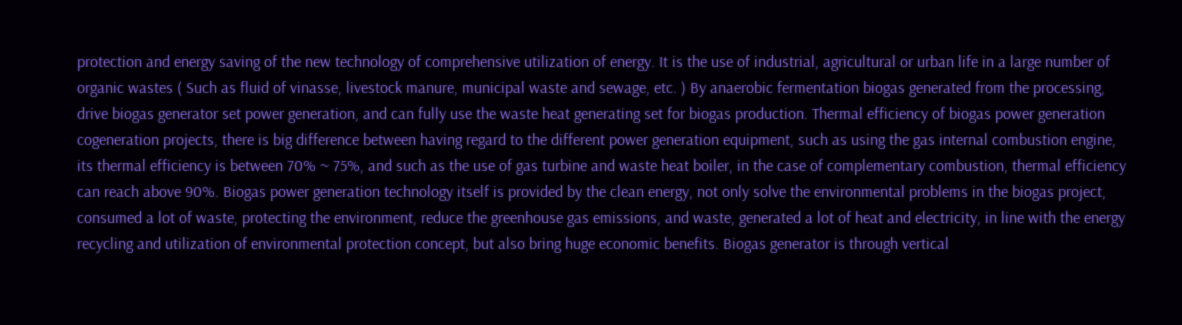protection and energy saving of the new technology of comprehensive utilization of energy. It is the use of industrial, agricultural or urban life in a large number of organic wastes ( Such as fluid of vinasse, livestock manure, municipal waste and sewage, etc. ) By anaerobic fermentation biogas generated from the processing, drive biogas generator set power generation, and can fully use the waste heat generating set for biogas production. Thermal efficiency of biogas power generation cogeneration projects, there is big difference between having regard to the different power generation equipment, such as using the gas internal combustion engine, its thermal efficiency is between 70% ~ 75%, and such as the use of gas turbine and waste heat boiler, in the case of complementary combustion, thermal efficiency can reach above 90%. Biogas power generation technology itself is provided by the clean energy, not only solve the environmental problems in the biogas project, consumed a lot of waste, protecting the environment, reduce the greenhouse gas emissions, and waste, generated a lot of heat and electricity, in line with the energy recycling and utilization of environmental protection concept, but also bring huge economic benefits. Biogas generator is through vertical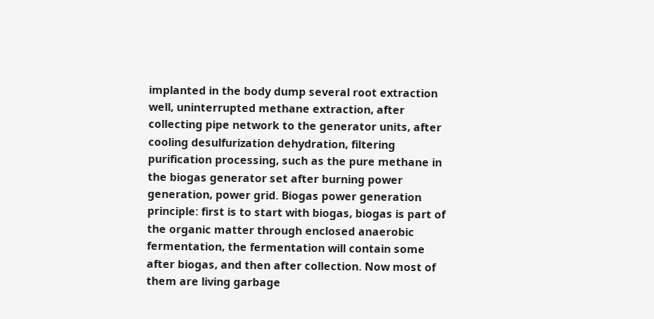implanted in the body dump several root extraction well, uninterrupted methane extraction, after collecting pipe network to the generator units, after cooling desulfurization dehydration, filtering purification processing, such as the pure methane in the biogas generator set after burning power generation, power grid. Biogas power generation principle: first is to start with biogas, biogas is part of the organic matter through enclosed anaerobic fermentation, the fermentation will contain some after biogas, and then after collection. Now most of them are living garbage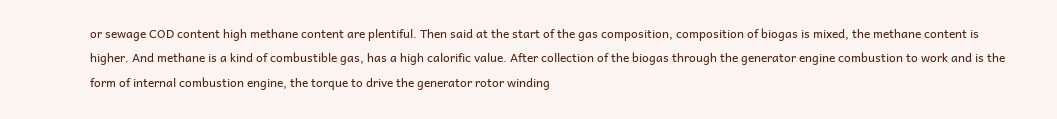or sewage COD content high methane content are plentiful. Then said at the start of the gas composition, composition of biogas is mixed, the methane content is higher. And methane is a kind of combustible gas, has a high calorific value. After collection of the biogas through the generator engine combustion to work and is the form of internal combustion engine, the torque to drive the generator rotor winding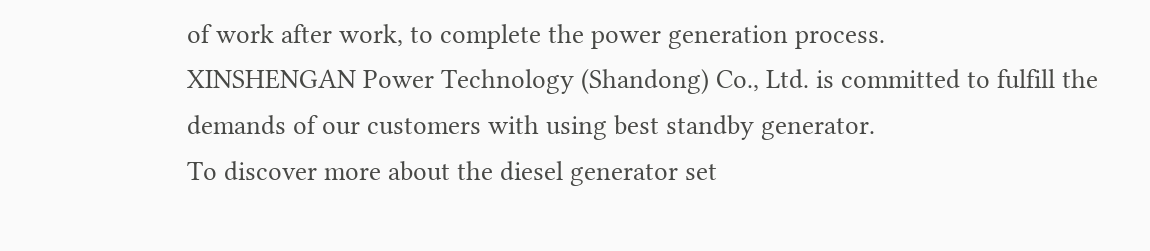of work after work, to complete the power generation process.
XINSHENGAN Power Technology (Shandong) Co., Ltd. is committed to fulfill the demands of our customers with using best standby generator.
To discover more about the diesel generator set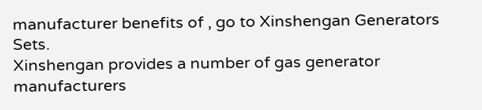manufacturer benefits of , go to Xinshengan Generators Sets.
Xinshengan provides a number of gas generator manufacturers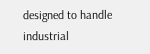designed to handle industrial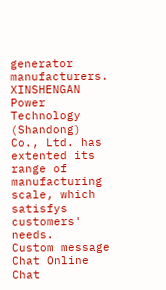generator manufacturers.
XINSHENGAN Power Technology (Shandong) Co., Ltd. has extented its range of manufacturing scale, which satisfys customers' needs.
Custom message
Chat Online
Chat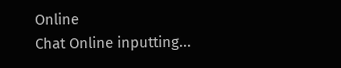Online
Chat Online inputting...